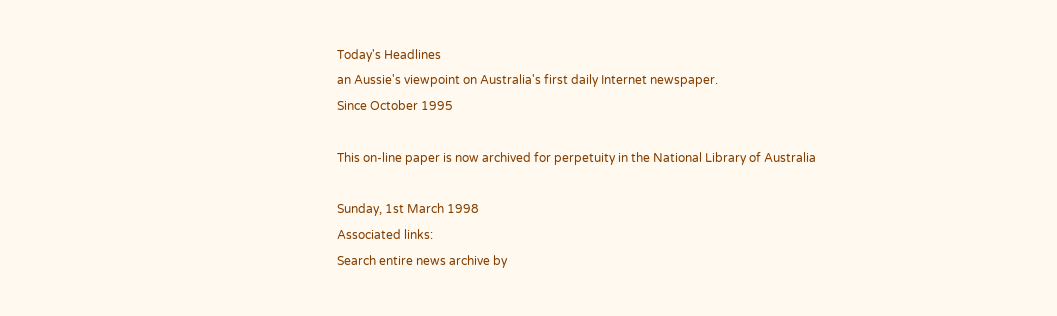Today's Headlines
an Aussie's viewpoint on Australia's first daily Internet newspaper.
Since October 1995

This on-line paper is now archived for perpetuity in the National Library of Australia

Sunday, 1st March 1998
Associated links:
Search entire news archive by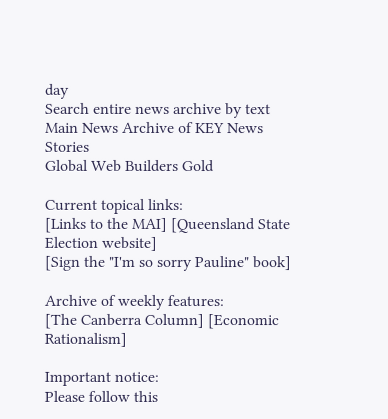day
Search entire news archive by text
Main News Archive of KEY News Stories
Global Web Builders Gold

Current topical links:
[Links to the MAI] [Queensland State Election website]
[Sign the "I'm so sorry Pauline" book]

Archive of weekly features:
[The Canberra Column] [Economic Rationalism]

Important notice:
Please follow this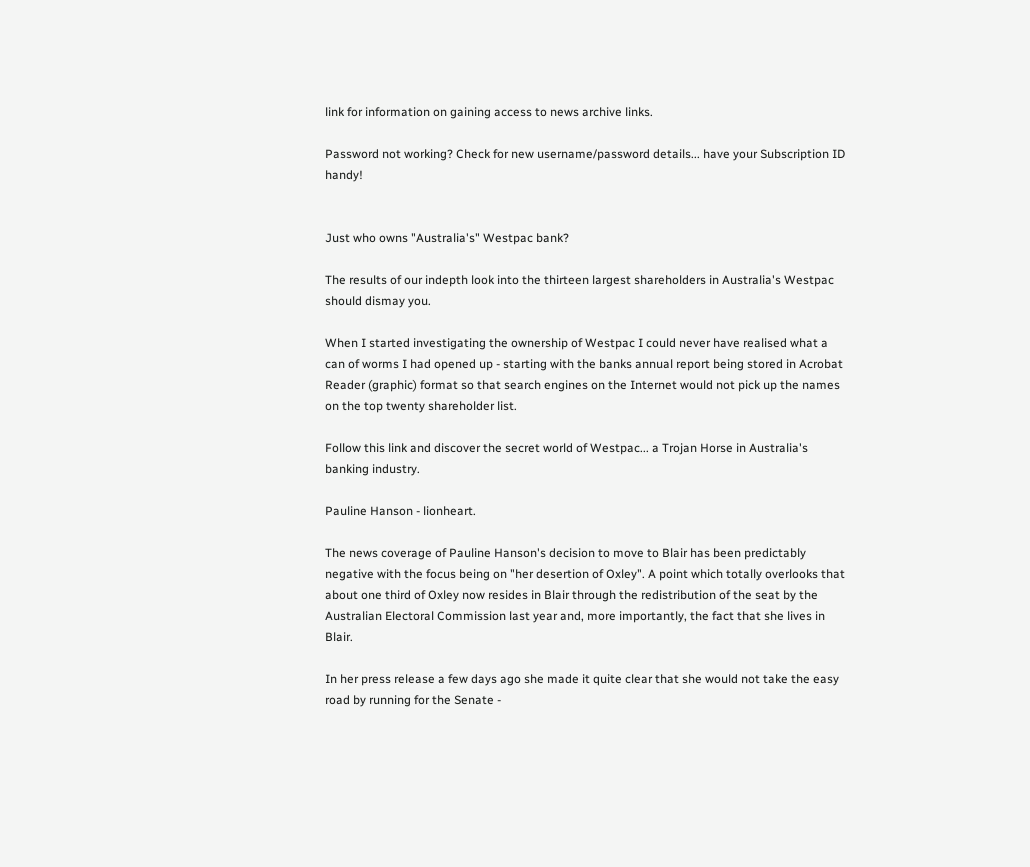link for information on gaining access to news archive links.

Password not working? Check for new username/password details... have your Subscription ID handy!


Just who owns "Australia's" Westpac bank?

The results of our indepth look into the thirteen largest shareholders in Australia's Westpac should dismay you.

When I started investigating the ownership of Westpac I could never have realised what a can of worms I had opened up - starting with the banks annual report being stored in Acrobat Reader (graphic) format so that search engines on the Internet would not pick up the names on the top twenty shareholder list.

Follow this link and discover the secret world of Westpac... a Trojan Horse in Australia's banking industry.

Pauline Hanson - lionheart.

The news coverage of Pauline Hanson's decision to move to Blair has been predictably negative with the focus being on "her desertion of Oxley". A point which totally overlooks that about one third of Oxley now resides in Blair through the redistribution of the seat by the Australian Electoral Commission last year and, more importantly, the fact that she lives in Blair.

In her press release a few days ago she made it quite clear that she would not take the easy road by running for the Senate -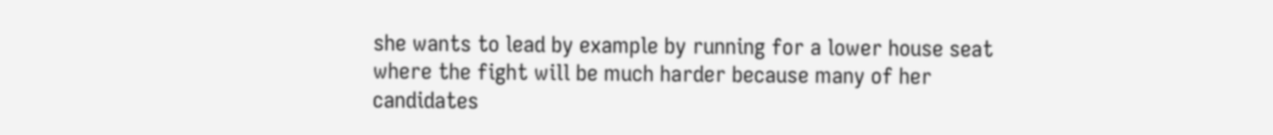she wants to lead by example by running for a lower house seat where the fight will be much harder because many of her candidates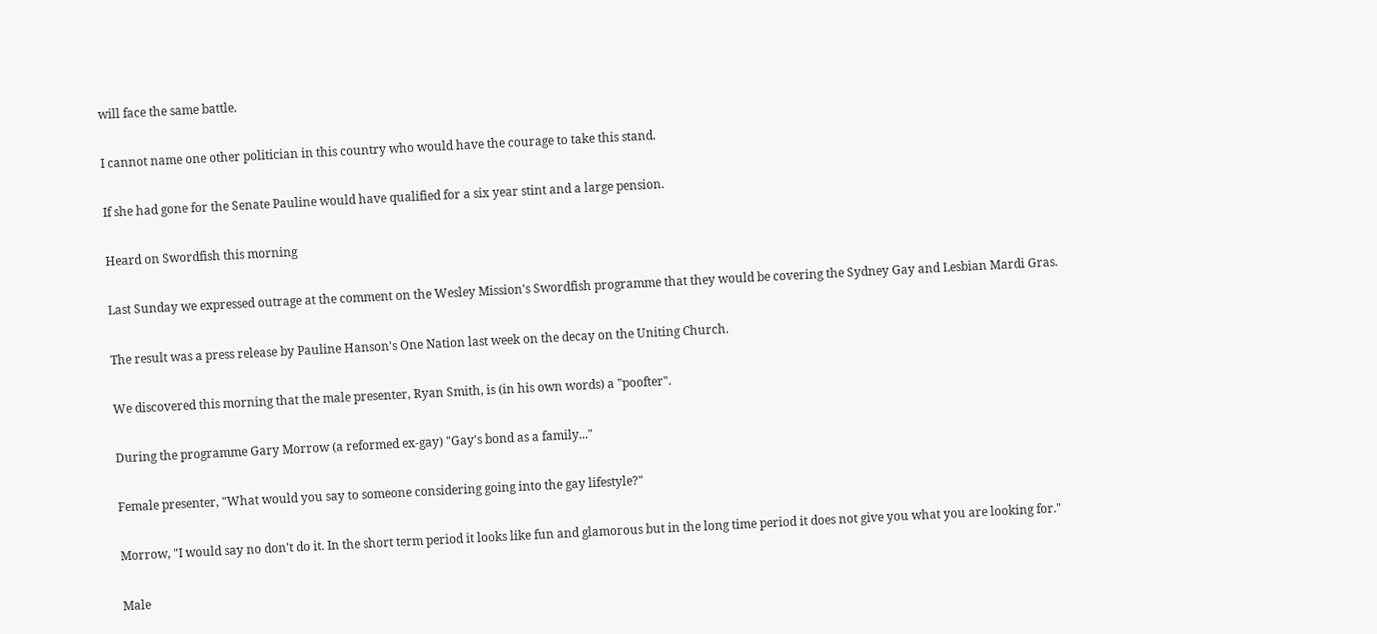will face the same battle.

I cannot name one other politician in this country who would have the courage to take this stand.

If she had gone for the Senate Pauline would have qualified for a six year stint and a large pension.

Heard on Swordfish this morning

Last Sunday we expressed outrage at the comment on the Wesley Mission's Swordfish programme that they would be covering the Sydney Gay and Lesbian Mardi Gras.

The result was a press release by Pauline Hanson's One Nation last week on the decay on the Uniting Church.

We discovered this morning that the male presenter, Ryan Smith, is (in his own words) a "poofter".

During the programme Gary Morrow (a reformed ex-gay) "Gay's bond as a family..."

Female presenter, "What would you say to someone considering going into the gay lifestyle?"

Morrow, "I would say no don't do it. In the short term period it looks like fun and glamorous but in the long time period it does not give you what you are looking for."

Male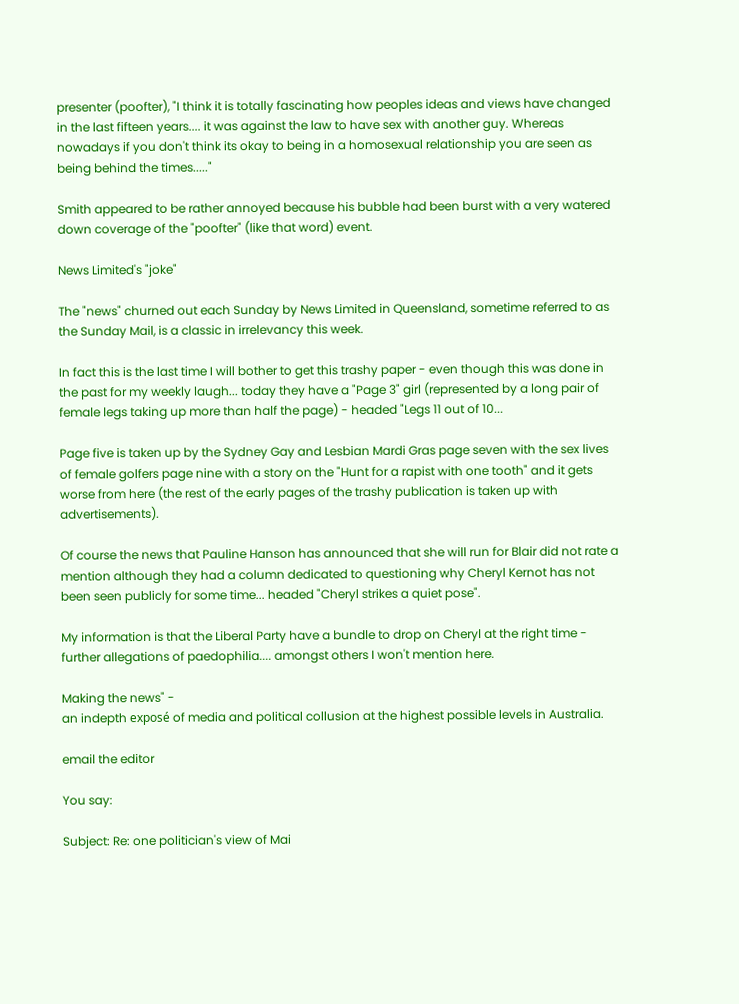presenter (poofter), "I think it is totally fascinating how peoples ideas and views have changed in the last fifteen years.... it was against the law to have sex with another guy. Whereas nowadays if you don't think its okay to being in a homosexual relationship you are seen as being behind the times....."

Smith appeared to be rather annoyed because his bubble had been burst with a very watered down coverage of the "poofter" (like that word) event.

News Limited's "joke"

The "news" churned out each Sunday by News Limited in Queensland, sometime referred to as the Sunday Mail, is a classic in irrelevancy this week.

In fact this is the last time I will bother to get this trashy paper - even though this was done in the past for my weekly laugh... today they have a "Page 3" girl (represented by a long pair of female legs taking up more than half the page) - headed "Legs 11 out of 10...

Page five is taken up by the Sydney Gay and Lesbian Mardi Gras page seven with the sex lives of female golfers page nine with a story on the "Hunt for a rapist with one tooth" and it gets worse from here (the rest of the early pages of the trashy publication is taken up with advertisements).

Of course the news that Pauline Hanson has announced that she will run for Blair did not rate a mention although they had a column dedicated to questioning why Cheryl Kernot has not been seen publicly for some time... headed "Cheryl strikes a quiet pose".

My information is that the Liberal Party have a bundle to drop on Cheryl at the right time - further allegations of paedophilia.... amongst others I won't mention here.

Making the news" -
an indepth exposé of media and political collusion at the highest possible levels in Australia.

email the editor

You say:

Subject: Re: one politician's view of Mai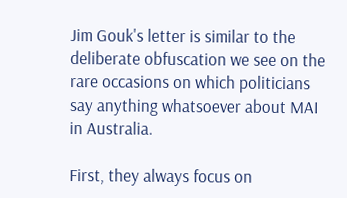Jim Gouk's letter is similar to the deliberate obfuscation we see on the rare occasions on which politicians say anything whatsoever about MAI in Australia.

First, they always focus on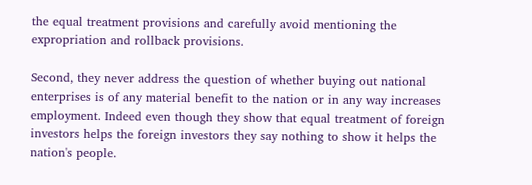the equal treatment provisions and carefully avoid mentioning the expropriation and rollback provisions.

Second, they never address the question of whether buying out national enterprises is of any material benefit to the nation or in any way increases employment. Indeed even though they show that equal treatment of foreign investors helps the foreign investors they say nothing to show it helps the nation's people.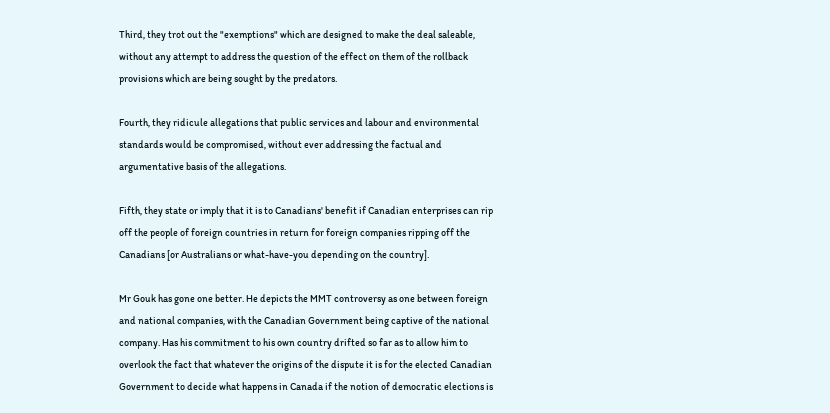Third, they trot out the "exemptions" which are designed to make the deal saleable, without any attempt to address the question of the effect on them of the rollback provisions which are being sought by the predators.

Fourth, they ridicule allegations that public services and labour and environmental standards would be compromised, without ever addressing the factual and argumentative basis of the allegations.

Fifth, they state or imply that it is to Canadians' benefit if Canadian enterprises can rip off the people of foreign countries in return for foreign companies ripping off the Canadians [or Australians or what-have-you depending on the country].

Mr Gouk has gone one better. He depicts the MMT controversy as one between foreign and national companies, with the Canadian Government being captive of the national company. Has his commitment to his own country drifted so far as to allow him to overlook the fact that whatever the origins of the dispute it is for the elected Canadian Government to decide what happens in Canada if the notion of democratic elections is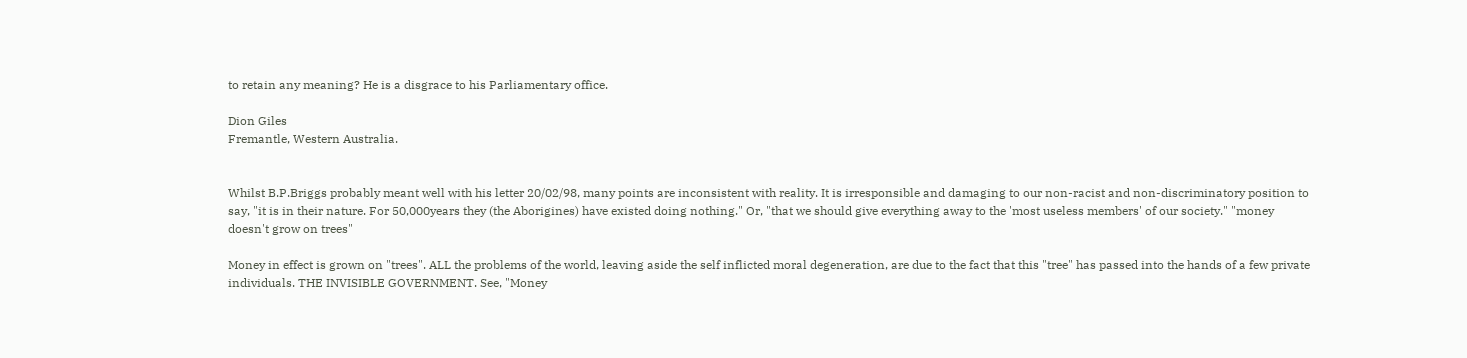to retain any meaning? He is a disgrace to his Parliamentary office.

Dion Giles
Fremantle, Western Australia.


Whilst B.P.Briggs probably meant well with his letter 20/02/98, many points are inconsistent with reality. It is irresponsible and damaging to our non-racist and non-discriminatory position to say, "it is in their nature. For 50,000years they (the Aborigines) have existed doing nothing." Or, "that we should give everything away to the 'most useless members' of our society." "money doesn't grow on trees"

Money in effect is grown on "trees". ALL the problems of the world, leaving aside the self inflicted moral degeneration, are due to the fact that this "tree" has passed into the hands of a few private individuals. THE INVISIBLE GOVERNMENT. See, "Money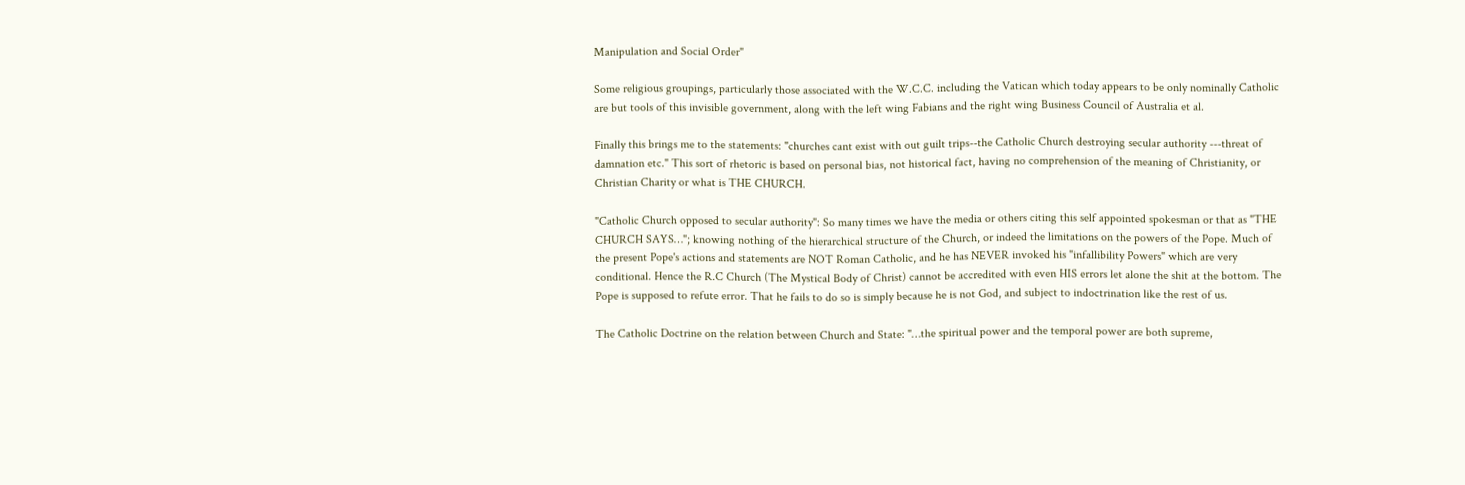Manipulation and Social Order"

Some religious groupings, particularly those associated with the W.C.C. including the Vatican which today appears to be only nominally Catholic are but tools of this invisible government, along with the left wing Fabians and the right wing Business Council of Australia et al.

Finally this brings me to the statements: "churches cant exist with out guilt trips--the Catholic Church destroying secular authority ---threat of damnation etc." This sort of rhetoric is based on personal bias, not historical fact, having no comprehension of the meaning of Christianity, or Christian Charity or what is THE CHURCH.

"Catholic Church opposed to secular authority": So many times we have the media or others citing this self appointed spokesman or that as "THE CHURCH SAYS…"; knowing nothing of the hierarchical structure of the Church, or indeed the limitations on the powers of the Pope. Much of the present Pope's actions and statements are NOT Roman Catholic, and he has NEVER invoked his "infallibility Powers" which are very conditional. Hence the R.C Church (The Mystical Body of Christ) cannot be accredited with even HIS errors let alone the shit at the bottom. The Pope is supposed to refute error. That he fails to do so is simply because he is not God, and subject to indoctrination like the rest of us.

The Catholic Doctrine on the relation between Church and State: "…the spiritual power and the temporal power are both supreme,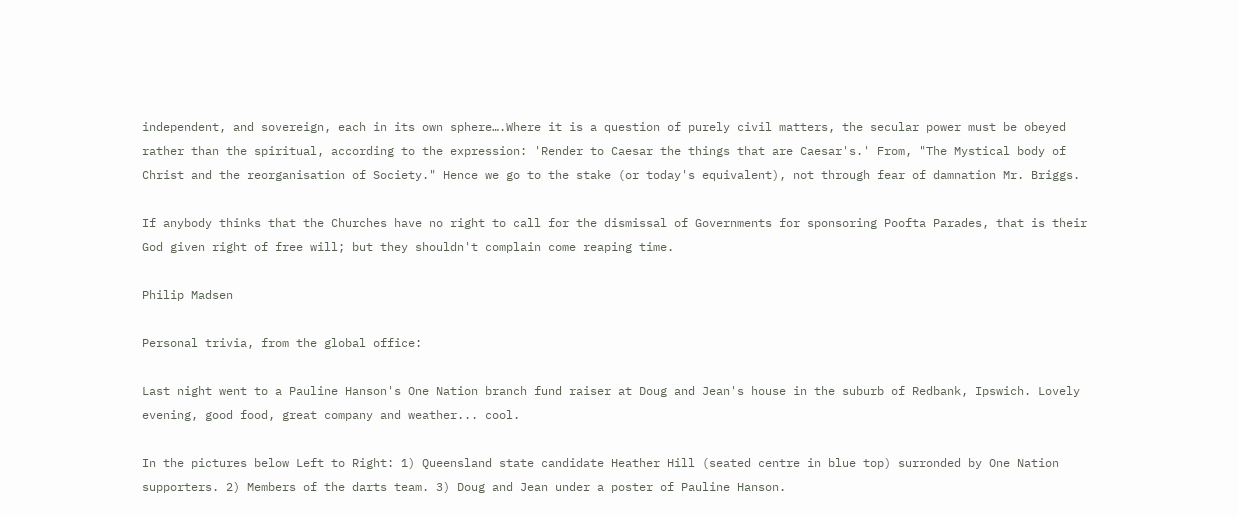independent, and sovereign, each in its own sphere….Where it is a question of purely civil matters, the secular power must be obeyed rather than the spiritual, according to the expression: 'Render to Caesar the things that are Caesar's.' From, "The Mystical body of Christ and the reorganisation of Society." Hence we go to the stake (or today's equivalent), not through fear of damnation Mr. Briggs.

If anybody thinks that the Churches have no right to call for the dismissal of Governments for sponsoring Poofta Parades, that is their God given right of free will; but they shouldn't complain come reaping time.

Philip Madsen

Personal trivia, from the global office:

Last night went to a Pauline Hanson's One Nation branch fund raiser at Doug and Jean's house in the suburb of Redbank, Ipswich. Lovely evening, good food, great company and weather... cool.

In the pictures below Left to Right: 1) Queensland state candidate Heather Hill (seated centre in blue top) surronded by One Nation supporters. 2) Members of the darts team. 3) Doug and Jean under a poster of Pauline Hanson.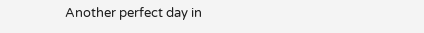Another perfect day in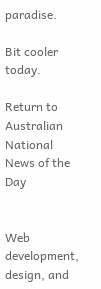paradise.

Bit cooler today.

Return to Australian National News of the Day


Web development, design, and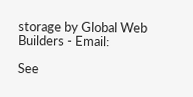storage by Global Web Builders - Email:

See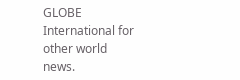GLOBE International for other world news.